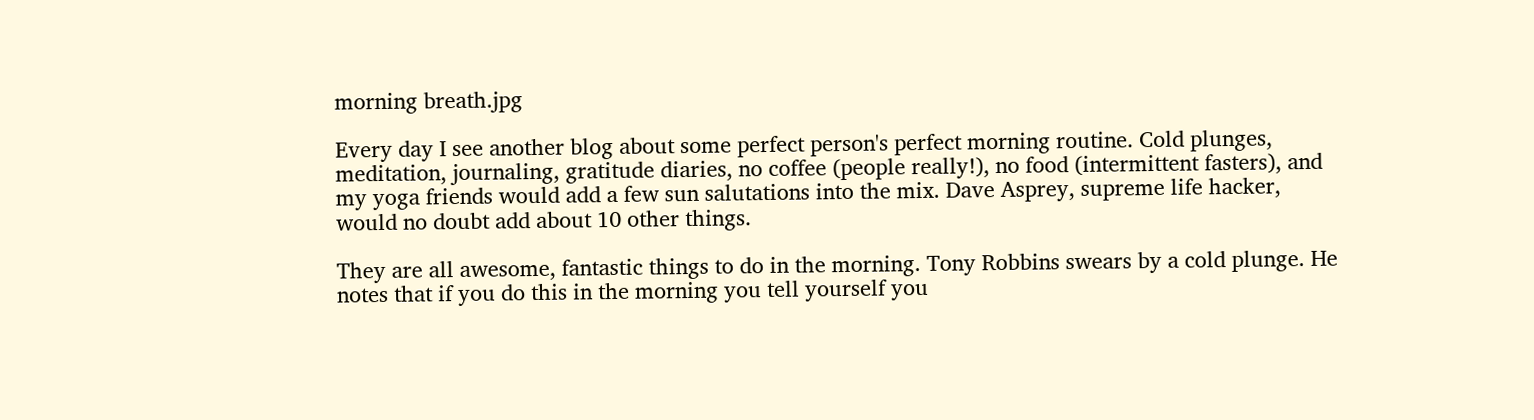morning breath.jpg

Every day I see another blog about some perfect person's perfect morning routine. Cold plunges, meditation, journaling, gratitude diaries, no coffee (people really!), no food (intermittent fasters), and my yoga friends would add a few sun salutations into the mix. Dave Asprey, supreme life hacker, would no doubt add about 10 other things.

They are all awesome, fantastic things to do in the morning. Tony Robbins swears by a cold plunge. He notes that if you do this in the morning you tell yourself you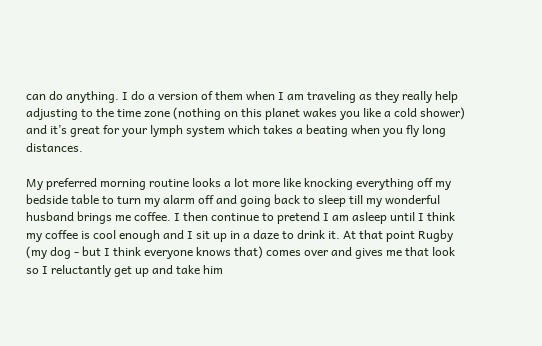can do anything. I do a version of them when I am traveling as they really help adjusting to the time zone (nothing on this planet wakes you like a cold shower) and it’s great for your lymph system which takes a beating when you fly long distances.

My preferred morning routine looks a lot more like knocking everything off my bedside table to turn my alarm off and going back to sleep till my wonderful husband brings me coffee. I then continue to pretend I am asleep until I think my coffee is cool enough and I sit up in a daze to drink it. At that point Rugby (my dog - but I think everyone knows that) comes over and gives me that look so I reluctantly get up and take him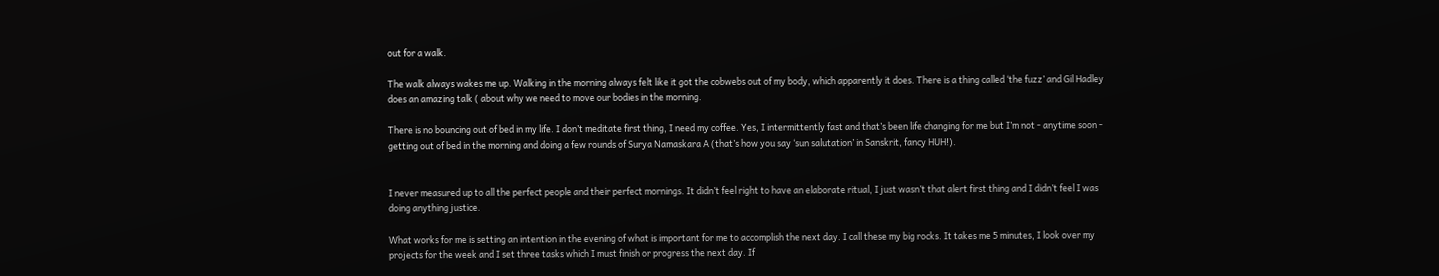out for a walk.

The walk always wakes me up. Walking in the morning always felt like it got the cobwebs out of my body, which apparently it does. There is a thing called ‘the fuzz’ and Gil Hadley does an amazing talk ( about why we need to move our bodies in the morning.

There is no bouncing out of bed in my life. I don’t meditate first thing, I need my coffee. Yes, I intermittently fast and that’s been life changing for me but I’m not - anytime soon - getting out of bed in the morning and doing a few rounds of Surya Namaskara A (that’s how you say ‘sun salutation’ in Sanskrit, fancy HUH!).


I never measured up to all the perfect people and their perfect mornings. It didn’t feel right to have an elaborate ritual, I just wasn’t that alert first thing and I didn’t feel I was doing anything justice.

What works for me is setting an intention in the evening of what is important for me to accomplish the next day. I call these my big rocks. It takes me 5 minutes, I look over my projects for the week and I set three tasks which I must finish or progress the next day. If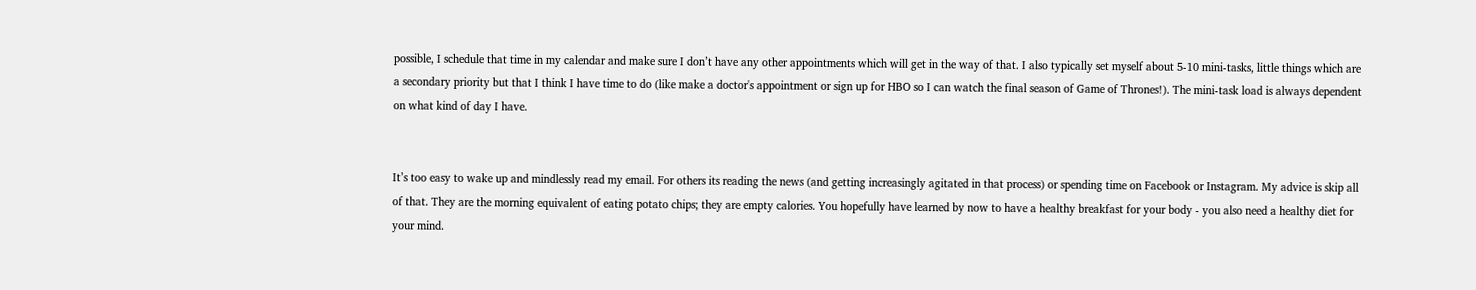possible, I schedule that time in my calendar and make sure I don’t have any other appointments which will get in the way of that. I also typically set myself about 5-10 mini-tasks, little things which are a secondary priority but that I think I have time to do (like make a doctor's appointment or sign up for HBO so I can watch the final season of Game of Thrones!). The mini-task load is always dependent on what kind of day I have.


It’s too easy to wake up and mindlessly read my email. For others its reading the news (and getting increasingly agitated in that process) or spending time on Facebook or Instagram. My advice is skip all of that. They are the morning equivalent of eating potato chips; they are empty calories. You hopefully have learned by now to have a healthy breakfast for your body - you also need a healthy diet for your mind.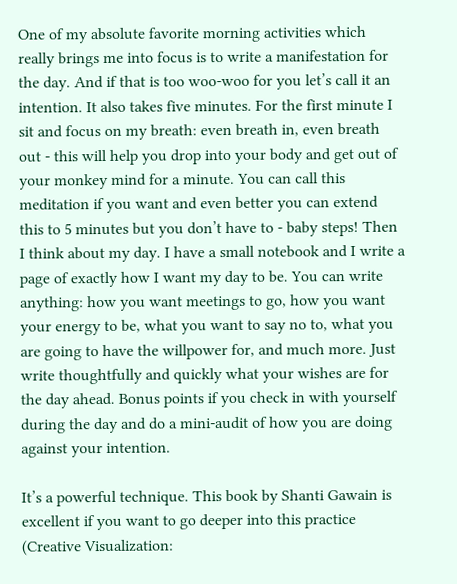One of my absolute favorite morning activities which really brings me into focus is to write a manifestation for the day. And if that is too woo-woo for you let’s call it an intention. It also takes five minutes. For the first minute I sit and focus on my breath: even breath in, even breath out - this will help you drop into your body and get out of your monkey mind for a minute. You can call this meditation if you want and even better you can extend this to 5 minutes but you don’t have to - baby steps! Then I think about my day. I have a small notebook and I write a page of exactly how I want my day to be. You can write anything: how you want meetings to go, how you want your energy to be, what you want to say no to, what you are going to have the willpower for, and much more. Just write thoughtfully and quickly what your wishes are for the day ahead. Bonus points if you check in with yourself during the day and do a mini-audit of how you are doing against your intention.

It’s a powerful technique. This book by Shanti Gawain is excellent if you want to go deeper into this practice (Creative Visualization: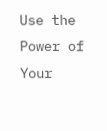Use the Power of Your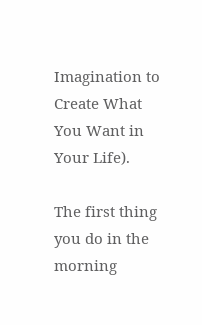Imagination to Create What You Want in Your Life).

The first thing you do in the morning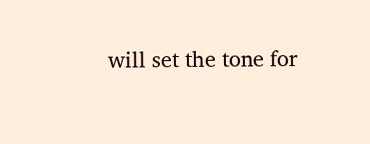will set the tone for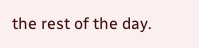the rest of the day.